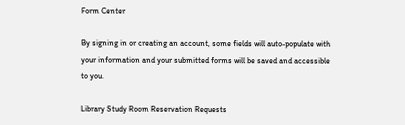Form Center

By signing in or creating an account, some fields will auto-populate with your information and your submitted forms will be saved and accessible to you.

Library Study Room Reservation Requests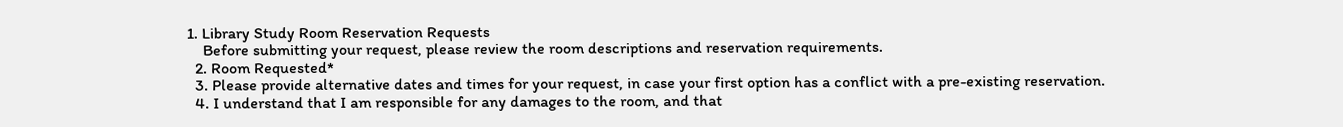1. Library Study Room Reservation Requests
    Before submitting your request, please review the room descriptions and reservation requirements.
  2. Room Requested*
  3. Please provide alternative dates and times for your request, in case your first option has a conflict with a pre-existing reservation.
  4. I understand that I am responsible for any damages to the room, and that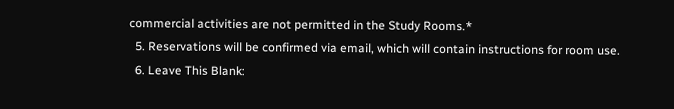commercial activities are not permitted in the Study Rooms.*
  5. Reservations will be confirmed via email, which will contain instructions for room use.
  6. Leave This Blank: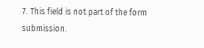7. This field is not part of the form submission.